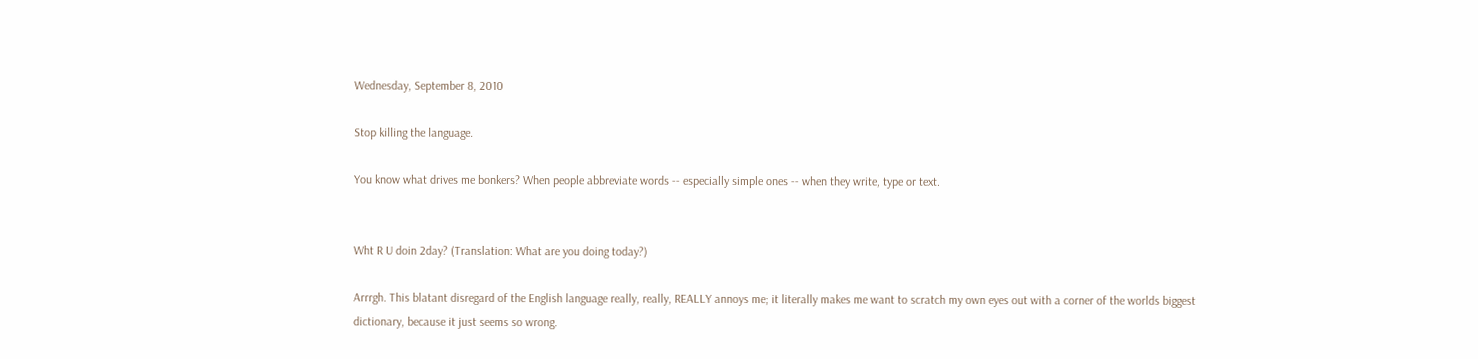Wednesday, September 8, 2010

Stop killing the language.

You know what drives me bonkers? When people abbreviate words -- especially simple ones -- when they write, type or text.


Wht R U doin 2day? (Translation: What are you doing today?)

Arrrgh. This blatant disregard of the English language really, really, REALLY annoys me; it literally makes me want to scratch my own eyes out with a corner of the worlds biggest dictionary, because it just seems so wrong.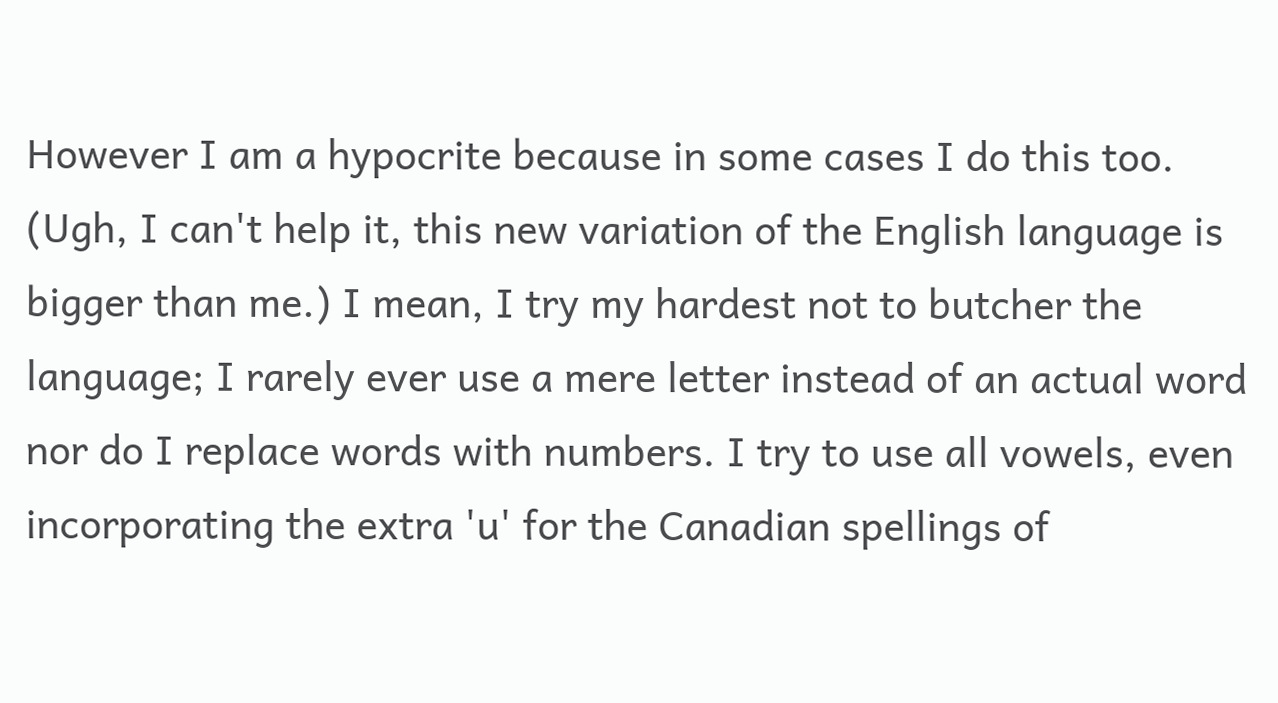However I am a hypocrite because in some cases I do this too. (Ugh, I can't help it, this new variation of the English language is bigger than me.) I mean, I try my hardest not to butcher the language; I rarely ever use a mere letter instead of an actual word nor do I replace words with numbers. I try to use all vowels, even incorporating the extra 'u' for the Canadian spellings of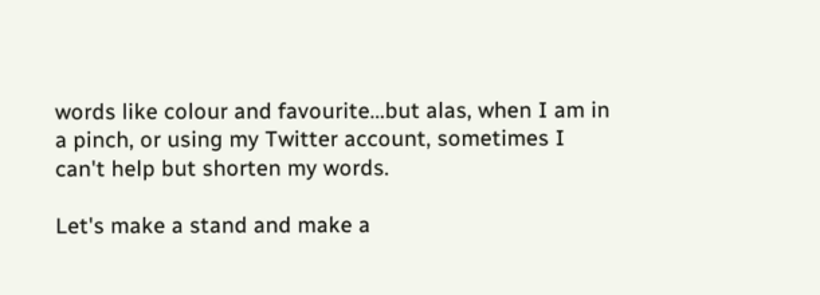words like colour and favourite...but alas, when I am in a pinch, or using my Twitter account, sometimes I can't help but shorten my words.

Let's make a stand and make a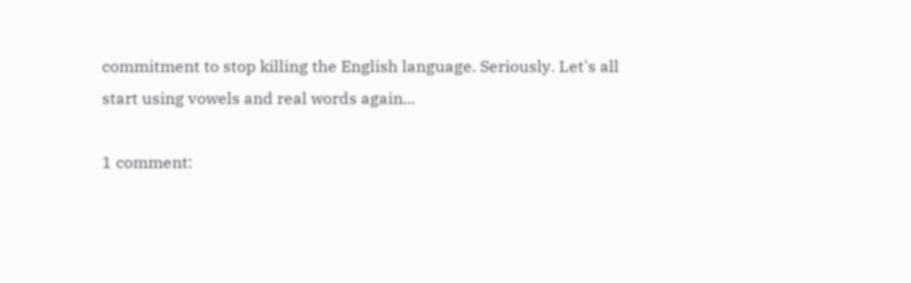commitment to stop killing the English language. Seriously. Let's all start using vowels and real words again...

1 comment: